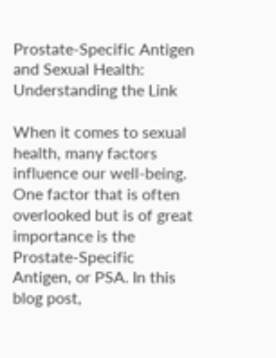Prostate-Specific Antigen and Sexual Health: Understanding the Link

When it comes to sexual health, many factors influence our well-being. One factor that is often overlooked but is of great importance is the Prostate-Specific Antigen, or PSA. In this blog post,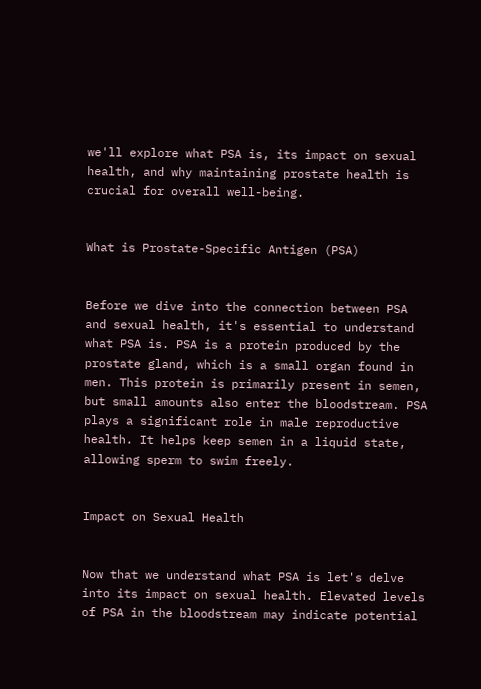we'll explore what PSA is, its impact on sexual health, and why maintaining prostate health is crucial for overall well-being.


What is Prostate-Specific Antigen (PSA)


Before we dive into the connection between PSA and sexual health, it's essential to understand what PSA is. PSA is a protein produced by the prostate gland, which is a small organ found in men. This protein is primarily present in semen, but small amounts also enter the bloodstream. PSA plays a significant role in male reproductive health. It helps keep semen in a liquid state, allowing sperm to swim freely.


Impact on Sexual Health


Now that we understand what PSA is let's delve into its impact on sexual health. Elevated levels of PSA in the bloodstream may indicate potential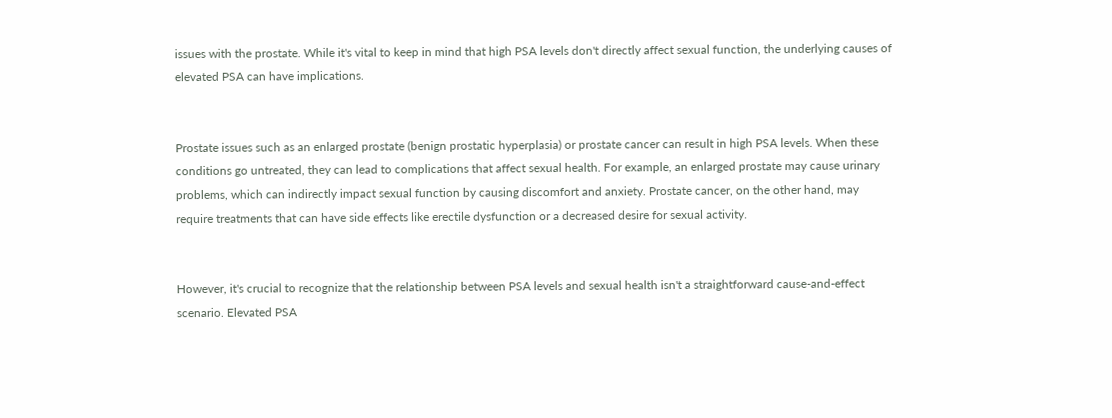issues with the prostate. While it's vital to keep in mind that high PSA levels don't directly affect sexual function, the underlying causes of elevated PSA can have implications.


Prostate issues such as an enlarged prostate (benign prostatic hyperplasia) or prostate cancer can result in high PSA levels. When these conditions go untreated, they can lead to complications that affect sexual health. For example, an enlarged prostate may cause urinary problems, which can indirectly impact sexual function by causing discomfort and anxiety. Prostate cancer, on the other hand, may require treatments that can have side effects like erectile dysfunction or a decreased desire for sexual activity.


However, it's crucial to recognize that the relationship between PSA levels and sexual health isn't a straightforward cause-and-effect scenario. Elevated PSA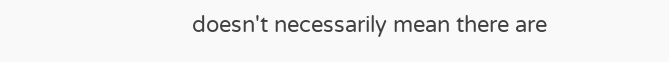doesn't necessarily mean there are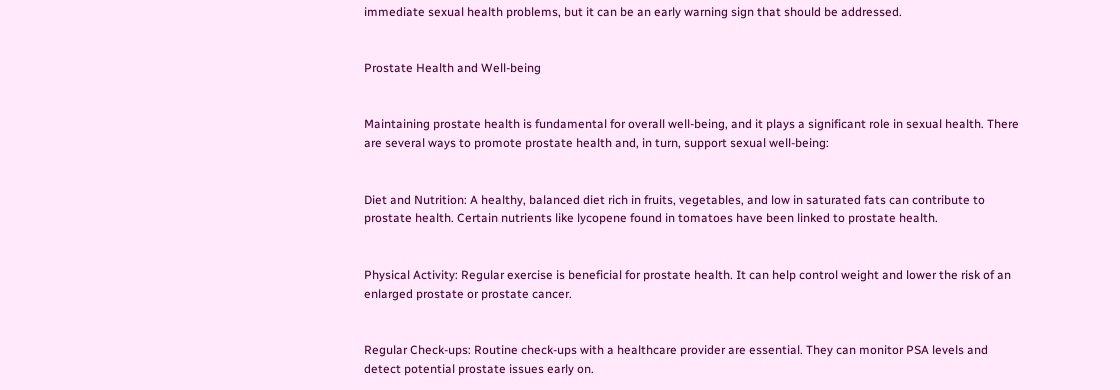immediate sexual health problems, but it can be an early warning sign that should be addressed.


Prostate Health and Well-being


Maintaining prostate health is fundamental for overall well-being, and it plays a significant role in sexual health. There are several ways to promote prostate health and, in turn, support sexual well-being:


Diet and Nutrition: A healthy, balanced diet rich in fruits, vegetables, and low in saturated fats can contribute to prostate health. Certain nutrients like lycopene found in tomatoes have been linked to prostate health.


Physical Activity: Regular exercise is beneficial for prostate health. It can help control weight and lower the risk of an enlarged prostate or prostate cancer.


Regular Check-ups: Routine check-ups with a healthcare provider are essential. They can monitor PSA levels and detect potential prostate issues early on.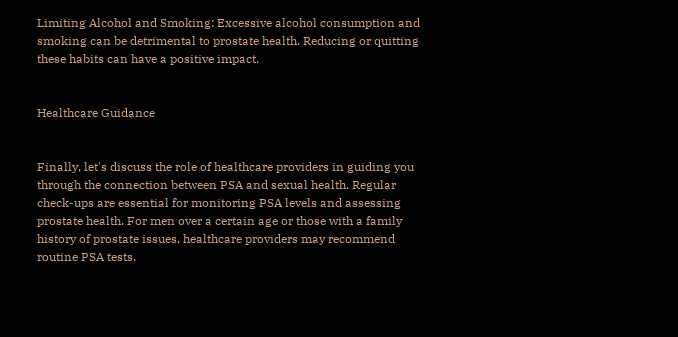Limiting Alcohol and Smoking: Excessive alcohol consumption and smoking can be detrimental to prostate health. Reducing or quitting these habits can have a positive impact.


Healthcare Guidance


Finally, let's discuss the role of healthcare providers in guiding you through the connection between PSA and sexual health. Regular check-ups are essential for monitoring PSA levels and assessing prostate health. For men over a certain age or those with a family history of prostate issues, healthcare providers may recommend routine PSA tests.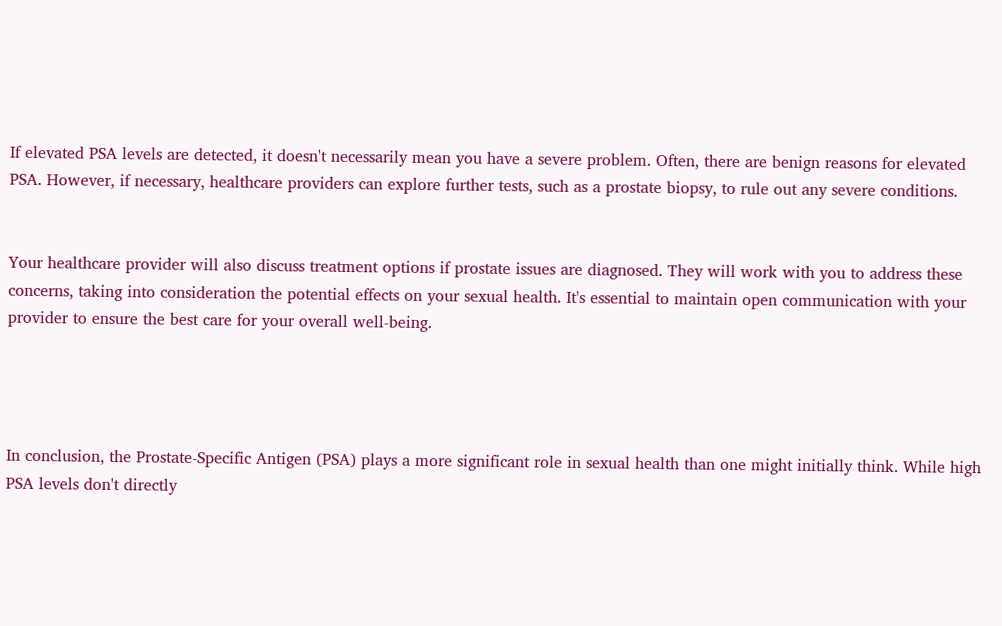If elevated PSA levels are detected, it doesn't necessarily mean you have a severe problem. Often, there are benign reasons for elevated PSA. However, if necessary, healthcare providers can explore further tests, such as a prostate biopsy, to rule out any severe conditions.


Your healthcare provider will also discuss treatment options if prostate issues are diagnosed. They will work with you to address these concerns, taking into consideration the potential effects on your sexual health. It's essential to maintain open communication with your provider to ensure the best care for your overall well-being.




In conclusion, the Prostate-Specific Antigen (PSA) plays a more significant role in sexual health than one might initially think. While high PSA levels don't directly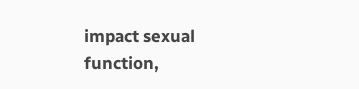impact sexual function,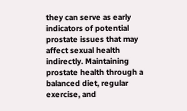they can serve as early indicators of potential prostate issues that may affect sexual health indirectly. Maintaining prostate health through a balanced diet, regular exercise, and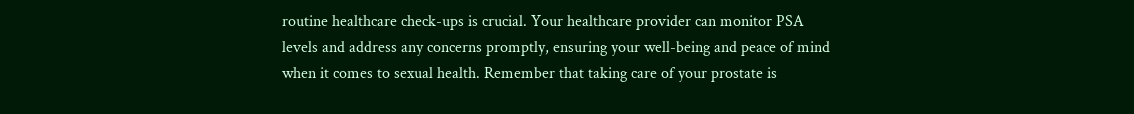routine healthcare check-ups is crucial. Your healthcare provider can monitor PSA levels and address any concerns promptly, ensuring your well-being and peace of mind when it comes to sexual health. Remember that taking care of your prostate is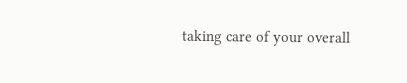taking care of your overall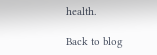health.

Back to blog